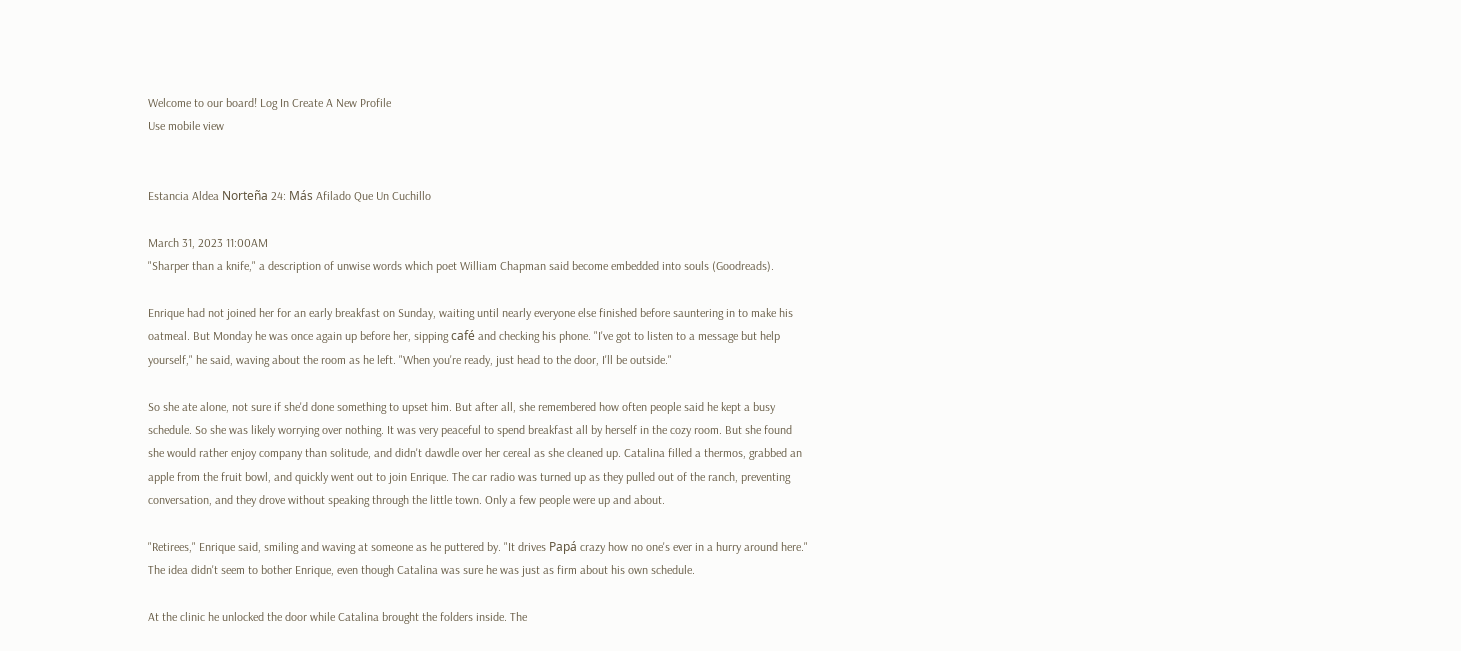Welcome to our board! Log In Create A New Profile
Use mobile view


Estancia Aldea Norteña 24: Más Afilado Que Un Cuchillo

March 31, 2023 11:00AM
"Sharper than a knife," a description of unwise words which poet William Chapman said become embedded into souls (Goodreads).

Enrique had not joined her for an early breakfast on Sunday, waiting until nearly everyone else finished before sauntering in to make his oatmeal. But Monday he was once again up before her, sipping café and checking his phone. "I've got to listen to a message but help yourself," he said, waving about the room as he left. "When you're ready, just head to the door, I'll be outside."

So she ate alone, not sure if she'd done something to upset him. But after all, she remembered how often people said he kept a busy schedule. So she was likely worrying over nothing. It was very peaceful to spend breakfast all by herself in the cozy room. But she found she would rather enjoy company than solitude, and didn't dawdle over her cereal as she cleaned up. Catalina filled a thermos, grabbed an apple from the fruit bowl, and quickly went out to join Enrique. The car radio was turned up as they pulled out of the ranch, preventing conversation, and they drove without speaking through the little town. Only a few people were up and about.

"Retirees," Enrique said, smiling and waving at someone as he puttered by. "It drives Papá crazy how no one's ever in a hurry around here." The idea didn't seem to bother Enrique, even though Catalina was sure he was just as firm about his own schedule.

At the clinic he unlocked the door while Catalina brought the folders inside. The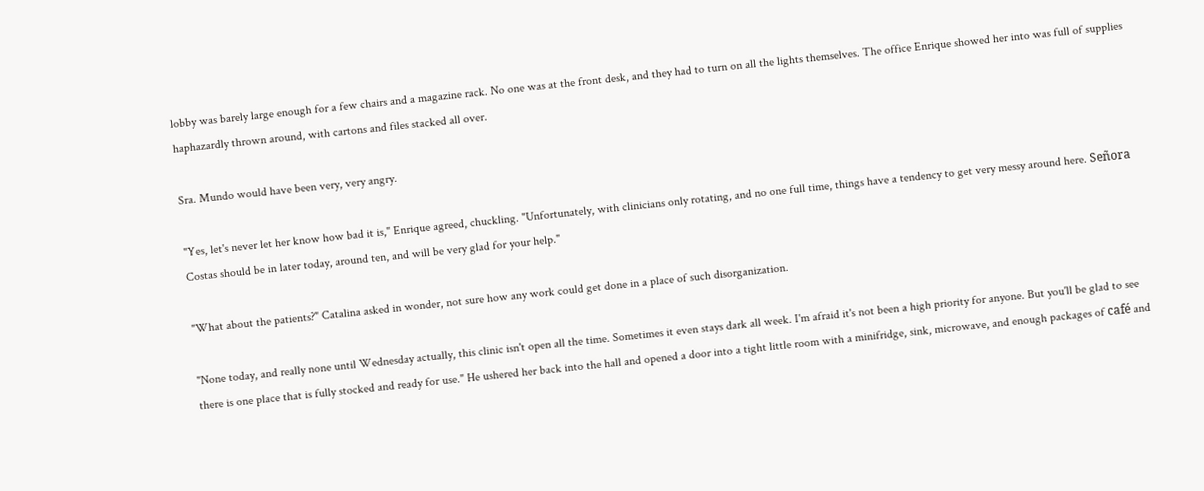lobby was barely large enough for a few chairs and a magazine rack. No one was at the front desk, and they had to turn on all the lights themselves. The office Enrique showed her into was full of supplies haphazardly thrown around, with cartons and files stacked all over.

Sra. Mundo would have been very, very angry.

"Yes, let's never let her know how bad it is," Enrique agreed, chuckling. "Unfortunately, with clinicians only rotating, and no one full time, things have a tendency to get very messy around here. Señora Costas should be in later today, around ten, and will be very glad for your help."

"What about the patients?" Catalina asked in wonder, not sure how any work could get done in a place of such disorganization.

"None today, and really none until Wednesday actually, this clinic isn't open all the time. Sometimes it even stays dark all week. I'm afraid it's not been a high priority for anyone. But you'll be glad to see there is one place that is fully stocked and ready for use." He ushered her back into the hall and opened a door into a tight little room with a minifridge, sink, microwave, and enough packages of café and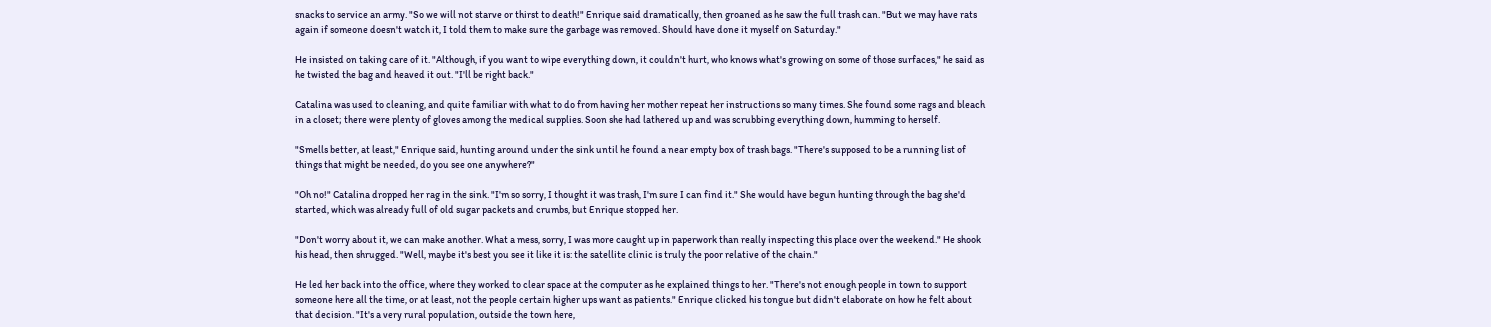snacks to service an army. "So we will not starve or thirst to death!" Enrique said dramatically, then groaned as he saw the full trash can. "But we may have rats again if someone doesn't watch it, I told them to make sure the garbage was removed. Should have done it myself on Saturday."

He insisted on taking care of it. "Although, if you want to wipe everything down, it couldn't hurt, who knows what's growing on some of those surfaces," he said as he twisted the bag and heaved it out. "I'll be right back."

Catalina was used to cleaning, and quite familiar with what to do from having her mother repeat her instructions so many times. She found some rags and bleach in a closet; there were plenty of gloves among the medical supplies. Soon she had lathered up and was scrubbing everything down, humming to herself.

"Smells better, at least," Enrique said, hunting around under the sink until he found a near empty box of trash bags. "There's supposed to be a running list of things that might be needed, do you see one anywhere?"

"Oh no!" Catalina dropped her rag in the sink. "I'm so sorry, I thought it was trash, I'm sure I can find it." She would have begun hunting through the bag she'd started, which was already full of old sugar packets and crumbs, but Enrique stopped her.

"Don't worry about it, we can make another. What a mess, sorry, I was more caught up in paperwork than really inspecting this place over the weekend." He shook his head, then shrugged. "Well, maybe it's best you see it like it is: the satellite clinic is truly the poor relative of the chain."

He led her back into the office, where they worked to clear space at the computer as he explained things to her. "There's not enough people in town to support someone here all the time, or at least, not the people certain higher ups want as patients." Enrique clicked his tongue but didn't elaborate on how he felt about that decision. "It's a very rural population, outside the town here,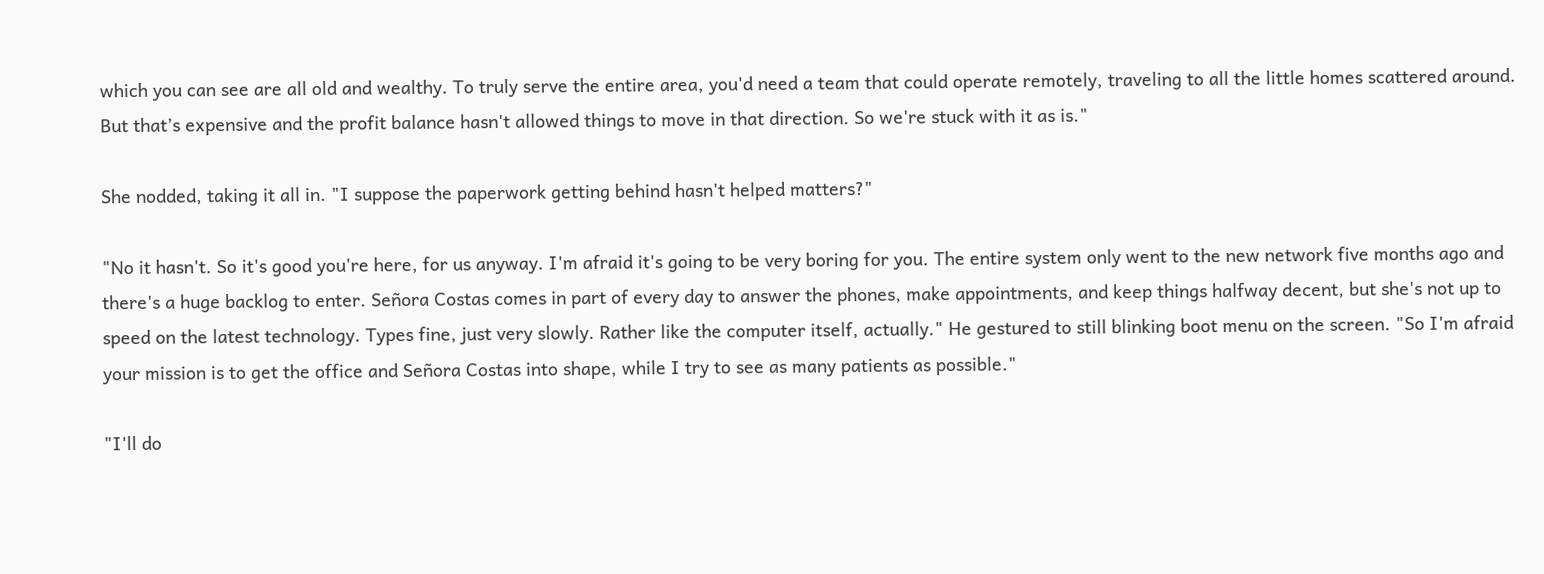which you can see are all old and wealthy. To truly serve the entire area, you'd need a team that could operate remotely, traveling to all the little homes scattered around. But that’s expensive and the profit balance hasn't allowed things to move in that direction. So we're stuck with it as is."

She nodded, taking it all in. "I suppose the paperwork getting behind hasn't helped matters?"

"No it hasn't. So it's good you're here, for us anyway. I'm afraid it's going to be very boring for you. The entire system only went to the new network five months ago and there's a huge backlog to enter. Señora Costas comes in part of every day to answer the phones, make appointments, and keep things halfway decent, but she's not up to speed on the latest technology. Types fine, just very slowly. Rather like the computer itself, actually." He gestured to still blinking boot menu on the screen. "So I'm afraid your mission is to get the office and Señora Costas into shape, while I try to see as many patients as possible."

"I'll do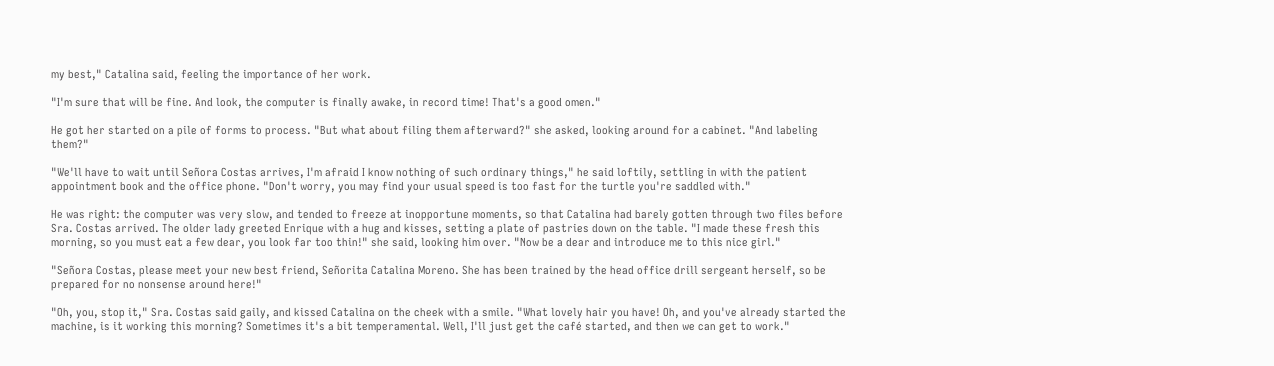my best," Catalina said, feeling the importance of her work.

"I'm sure that will be fine. And look, the computer is finally awake, in record time! That's a good omen."

He got her started on a pile of forms to process. "But what about filing them afterward?" she asked, looking around for a cabinet. "And labeling them?"

"We'll have to wait until Señora Costas arrives, I'm afraid I know nothing of such ordinary things," he said loftily, settling in with the patient appointment book and the office phone. "Don't worry, you may find your usual speed is too fast for the turtle you're saddled with."

He was right: the computer was very slow, and tended to freeze at inopportune moments, so that Catalina had barely gotten through two files before Sra. Costas arrived. The older lady greeted Enrique with a hug and kisses, setting a plate of pastries down on the table. "I made these fresh this morning, so you must eat a few dear, you look far too thin!" she said, looking him over. "Now be a dear and introduce me to this nice girl."

"Señora Costas, please meet your new best friend, Señorita Catalina Moreno. She has been trained by the head office drill sergeant herself, so be prepared for no nonsense around here!"

"Oh, you, stop it," Sra. Costas said gaily, and kissed Catalina on the cheek with a smile. "What lovely hair you have! Oh, and you've already started the machine, is it working this morning? Sometimes it's a bit temperamental. Well, I'll just get the café started, and then we can get to work."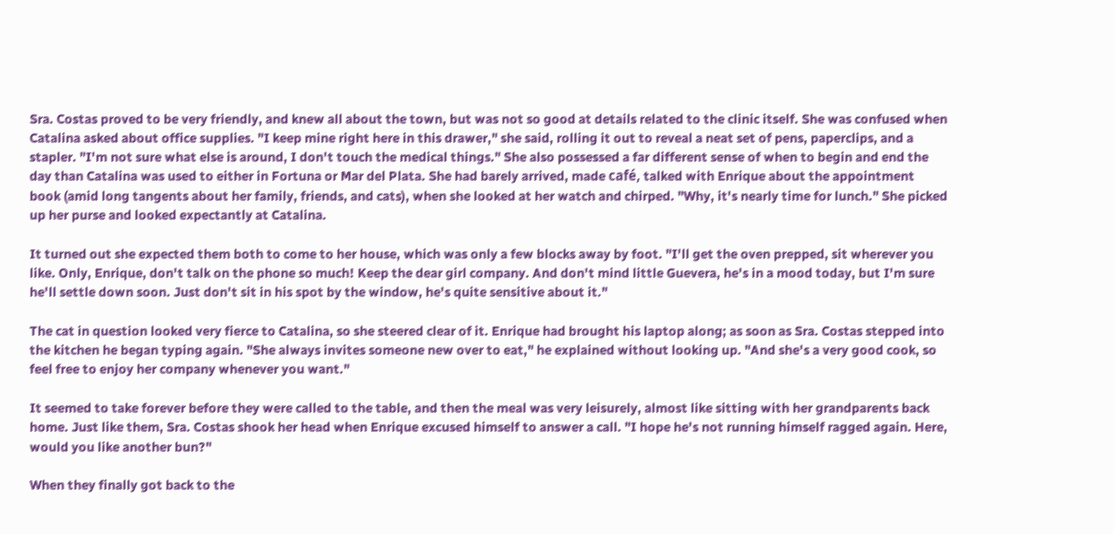Sra. Costas proved to be very friendly, and knew all about the town, but was not so good at details related to the clinic itself. She was confused when Catalina asked about office supplies. "I keep mine right here in this drawer," she said, rolling it out to reveal a neat set of pens, paperclips, and a stapler. "I'm not sure what else is around, I don't touch the medical things." She also possessed a far different sense of when to begin and end the day than Catalina was used to either in Fortuna or Mar del Plata. She had barely arrived, made café, talked with Enrique about the appointment book (amid long tangents about her family, friends, and cats), when she looked at her watch and chirped. "Why, it's nearly time for lunch." She picked up her purse and looked expectantly at Catalina.

It turned out she expected them both to come to her house, which was only a few blocks away by foot. "I'll get the oven prepped, sit wherever you like. Only, Enrique, don't talk on the phone so much! Keep the dear girl company. And don't mind little Guevera, he's in a mood today, but I'm sure he'll settle down soon. Just don't sit in his spot by the window, he's quite sensitive about it."

The cat in question looked very fierce to Catalina, so she steered clear of it. Enrique had brought his laptop along; as soon as Sra. Costas stepped into the kitchen he began typing again. "She always invites someone new over to eat," he explained without looking up. "And she's a very good cook, so feel free to enjoy her company whenever you want."

It seemed to take forever before they were called to the table, and then the meal was very leisurely, almost like sitting with her grandparents back home. Just like them, Sra. Costas shook her head when Enrique excused himself to answer a call. "I hope he's not running himself ragged again. Here, would you like another bun?"

When they finally got back to the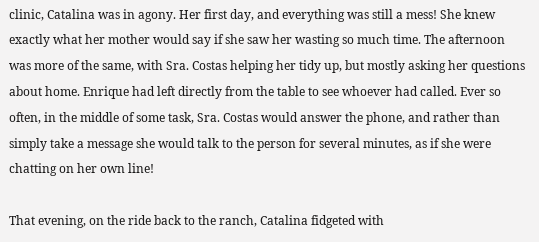clinic, Catalina was in agony. Her first day, and everything was still a mess! She knew exactly what her mother would say if she saw her wasting so much time. The afternoon was more of the same, with Sra. Costas helping her tidy up, but mostly asking her questions about home. Enrique had left directly from the table to see whoever had called. Ever so often, in the middle of some task, Sra. Costas would answer the phone, and rather than simply take a message she would talk to the person for several minutes, as if she were chatting on her own line!

That evening, on the ride back to the ranch, Catalina fidgeted with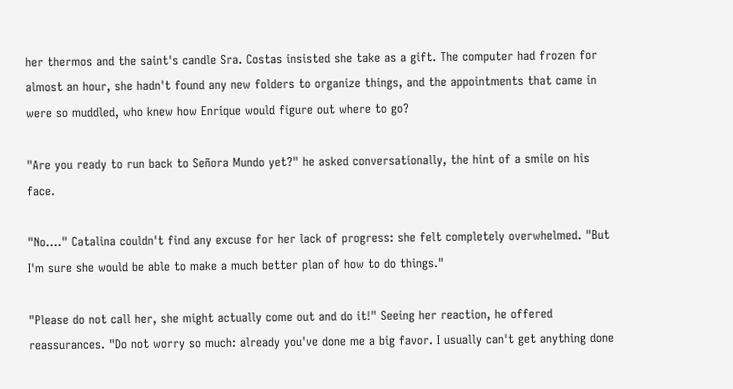her thermos and the saint's candle Sra. Costas insisted she take as a gift. The computer had frozen for almost an hour, she hadn't found any new folders to organize things, and the appointments that came in were so muddled, who knew how Enrique would figure out where to go?

"Are you ready to run back to Señora Mundo yet?" he asked conversationally, the hint of a smile on his face.

"No...." Catalina couldn't find any excuse for her lack of progress: she felt completely overwhelmed. "But I'm sure she would be able to make a much better plan of how to do things."

"Please do not call her, she might actually come out and do it!" Seeing her reaction, he offered reassurances. "Do not worry so much: already you've done me a big favor. I usually can't get anything done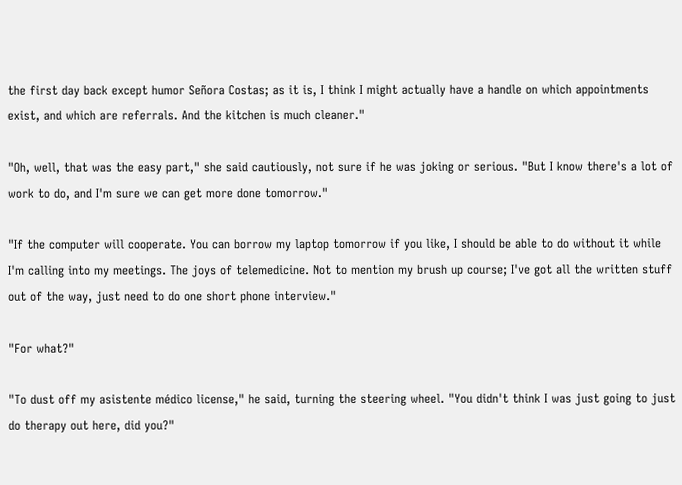the first day back except humor Señora Costas; as it is, I think I might actually have a handle on which appointments exist, and which are referrals. And the kitchen is much cleaner."

"Oh, well, that was the easy part," she said cautiously, not sure if he was joking or serious. "But I know there's a lot of work to do, and I'm sure we can get more done tomorrow."

"If the computer will cooperate. You can borrow my laptop tomorrow if you like, I should be able to do without it while I'm calling into my meetings. The joys of telemedicine. Not to mention my brush up course; I've got all the written stuff out of the way, just need to do one short phone interview."

"For what?"

"To dust off my asistente médico license," he said, turning the steering wheel. "You didn't think I was just going to just do therapy out here, did you?"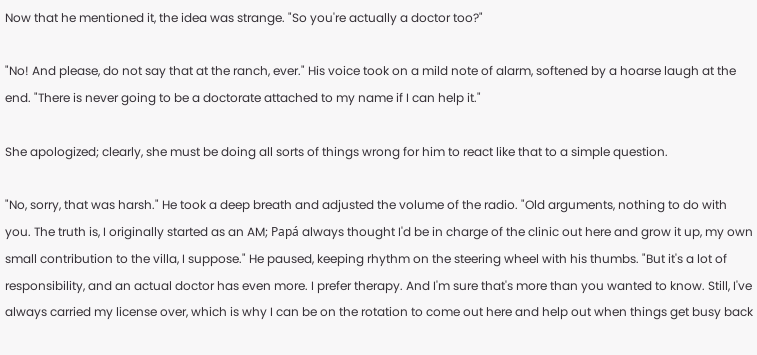Now that he mentioned it, the idea was strange. "So you're actually a doctor too?"

"No! And please, do not say that at the ranch, ever." His voice took on a mild note of alarm, softened by a hoarse laugh at the end. "There is never going to be a doctorate attached to my name if I can help it."

She apologized; clearly, she must be doing all sorts of things wrong for him to react like that to a simple question.

"No, sorry, that was harsh." He took a deep breath and adjusted the volume of the radio. "Old arguments, nothing to do with you. The truth is, I originally started as an AM; Papá always thought I'd be in charge of the clinic out here and grow it up, my own small contribution to the villa, I suppose." He paused, keeping rhythm on the steering wheel with his thumbs. "But it's a lot of responsibility, and an actual doctor has even more. I prefer therapy. And I'm sure that's more than you wanted to know. Still, I've always carried my license over, which is why I can be on the rotation to come out here and help out when things get busy back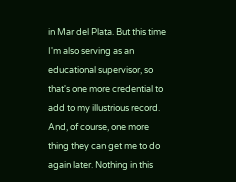in Mar del Plata. But this time I'm also serving as an educational supervisor, so that's one more credential to add to my illustrious record. And, of course, one more thing they can get me to do again later. Nothing in this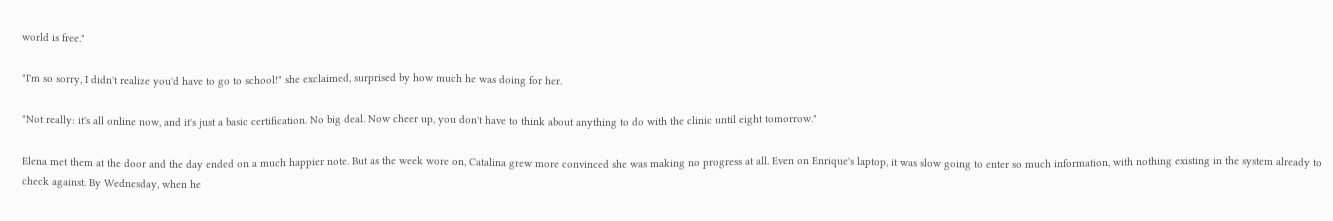world is free."

"I'm so sorry, I didn't realize you'd have to go to school!" she exclaimed, surprised by how much he was doing for her.

"Not really: it's all online now, and it's just a basic certification. No big deal. Now cheer up, you don't have to think about anything to do with the clinic until eight tomorrow."

Elena met them at the door and the day ended on a much happier note. But as the week wore on, Catalina grew more convinced she was making no progress at all. Even on Enrique's laptop, it was slow going to enter so much information, with nothing existing in the system already to check against. By Wednesday, when he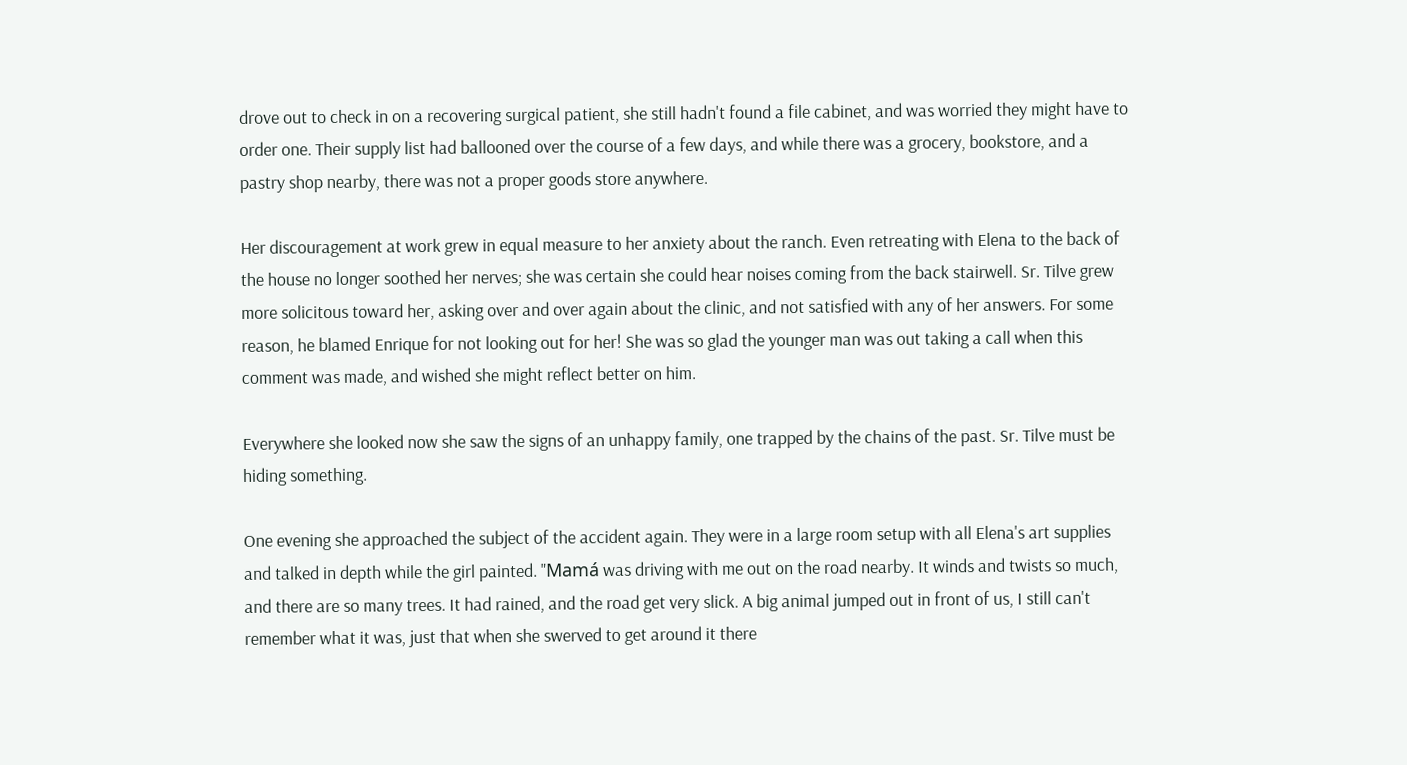drove out to check in on a recovering surgical patient, she still hadn't found a file cabinet, and was worried they might have to order one. Their supply list had ballooned over the course of a few days, and while there was a grocery, bookstore, and a pastry shop nearby, there was not a proper goods store anywhere.

Her discouragement at work grew in equal measure to her anxiety about the ranch. Even retreating with Elena to the back of the house no longer soothed her nerves; she was certain she could hear noises coming from the back stairwell. Sr. Tilve grew more solicitous toward her, asking over and over again about the clinic, and not satisfied with any of her answers. For some reason, he blamed Enrique for not looking out for her! She was so glad the younger man was out taking a call when this comment was made, and wished she might reflect better on him.

Everywhere she looked now she saw the signs of an unhappy family, one trapped by the chains of the past. Sr. Tilve must be hiding something.

One evening she approached the subject of the accident again. They were in a large room setup with all Elena's art supplies and talked in depth while the girl painted. "Mamá was driving with me out on the road nearby. It winds and twists so much, and there are so many trees. It had rained, and the road get very slick. A big animal jumped out in front of us, I still can't remember what it was, just that when she swerved to get around it there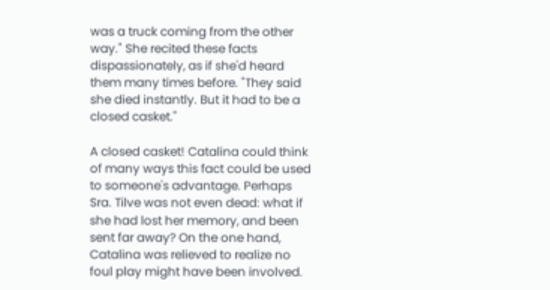was a truck coming from the other way." She recited these facts dispassionately, as if she'd heard them many times before. "They said she died instantly. But it had to be a closed casket."

A closed casket! Catalina could think of many ways this fact could be used to someone's advantage. Perhaps Sra. Tilve was not even dead: what if she had lost her memory, and been sent far away? On the one hand, Catalina was relieved to realize no foul play might have been involved.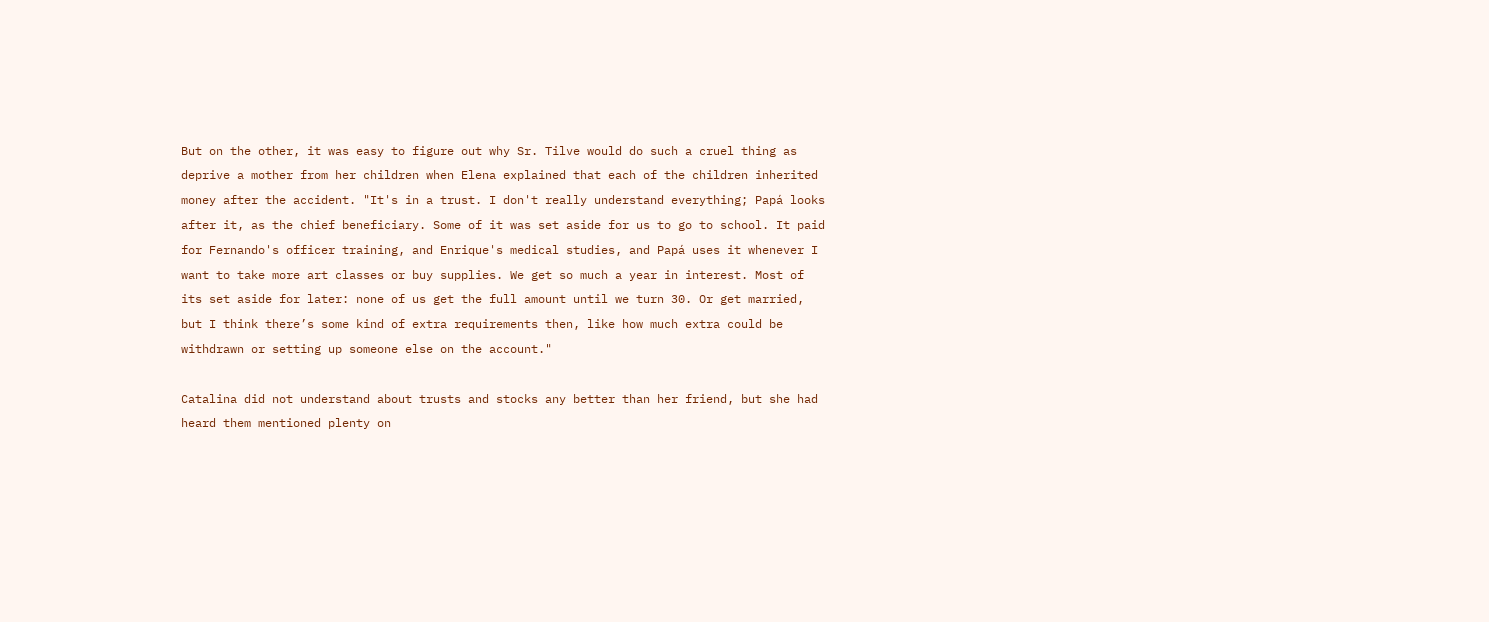But on the other, it was easy to figure out why Sr. Tilve would do such a cruel thing as deprive a mother from her children when Elena explained that each of the children inherited money after the accident. "It's in a trust. I don't really understand everything; Papá looks after it, as the chief beneficiary. Some of it was set aside for us to go to school. It paid for Fernando's officer training, and Enrique's medical studies, and Papá uses it whenever I want to take more art classes or buy supplies. We get so much a year in interest. Most of its set aside for later: none of us get the full amount until we turn 30. Or get married, but I think there’s some kind of extra requirements then, like how much extra could be withdrawn or setting up someone else on the account."

Catalina did not understand about trusts and stocks any better than her friend, but she had heard them mentioned plenty on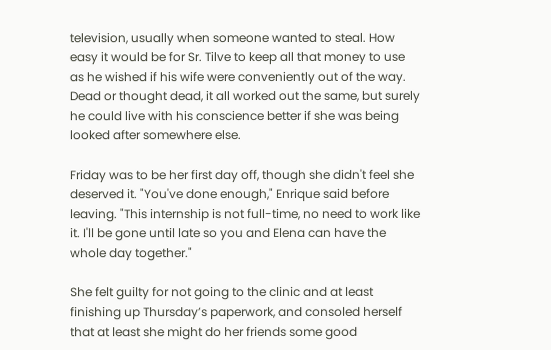television, usually when someone wanted to steal. How easy it would be for Sr. Tilve to keep all that money to use as he wished if his wife were conveniently out of the way. Dead or thought dead, it all worked out the same, but surely he could live with his conscience better if she was being looked after somewhere else.

Friday was to be her first day off, though she didn't feel she deserved it. "You've done enough," Enrique said before leaving. "This internship is not full-time, no need to work like it. I'll be gone until late so you and Elena can have the whole day together."

She felt guilty for not going to the clinic and at least finishing up Thursday’s paperwork, and consoled herself that at least she might do her friends some good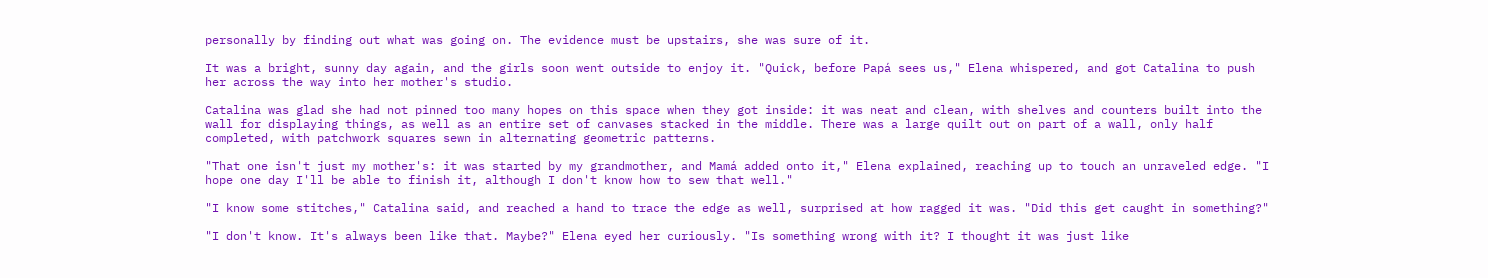personally by finding out what was going on. The evidence must be upstairs, she was sure of it.

It was a bright, sunny day again, and the girls soon went outside to enjoy it. "Quick, before Papá sees us," Elena whispered, and got Catalina to push her across the way into her mother's studio.

Catalina was glad she had not pinned too many hopes on this space when they got inside: it was neat and clean, with shelves and counters built into the wall for displaying things, as well as an entire set of canvases stacked in the middle. There was a large quilt out on part of a wall, only half completed, with patchwork squares sewn in alternating geometric patterns.

"That one isn't just my mother's: it was started by my grandmother, and Mamá added onto it," Elena explained, reaching up to touch an unraveled edge. "I hope one day I'll be able to finish it, although I don't know how to sew that well."

"I know some stitches," Catalina said, and reached a hand to trace the edge as well, surprised at how ragged it was. "Did this get caught in something?"

"I don't know. It's always been like that. Maybe?" Elena eyed her curiously. "Is something wrong with it? I thought it was just like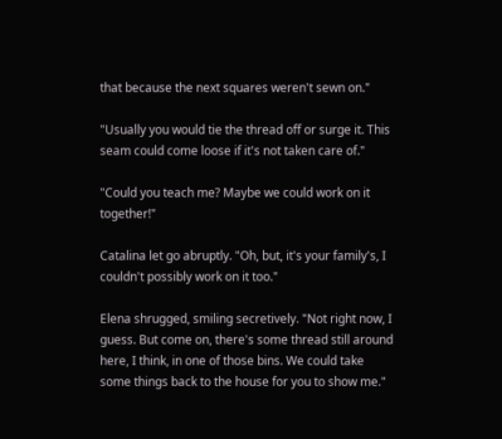that because the next squares weren't sewn on."

"Usually you would tie the thread off or surge it. This seam could come loose if it's not taken care of."

"Could you teach me? Maybe we could work on it together!"

Catalina let go abruptly. "Oh, but, it's your family's, I couldn't possibly work on it too."

Elena shrugged, smiling secretively. "Not right now, I guess. But come on, there's some thread still around here, I think, in one of those bins. We could take some things back to the house for you to show me."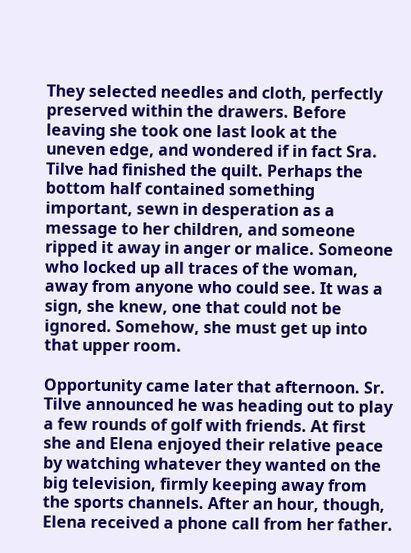They selected needles and cloth, perfectly preserved within the drawers. Before leaving she took one last look at the uneven edge, and wondered if in fact Sra. Tilve had finished the quilt. Perhaps the bottom half contained something important, sewn in desperation as a message to her children, and someone ripped it away in anger or malice. Someone who locked up all traces of the woman, away from anyone who could see. It was a sign, she knew, one that could not be ignored. Somehow, she must get up into that upper room.

Opportunity came later that afternoon. Sr. Tilve announced he was heading out to play a few rounds of golf with friends. At first she and Elena enjoyed their relative peace by watching whatever they wanted on the big television, firmly keeping away from the sports channels. After an hour, though, Elena received a phone call from her father.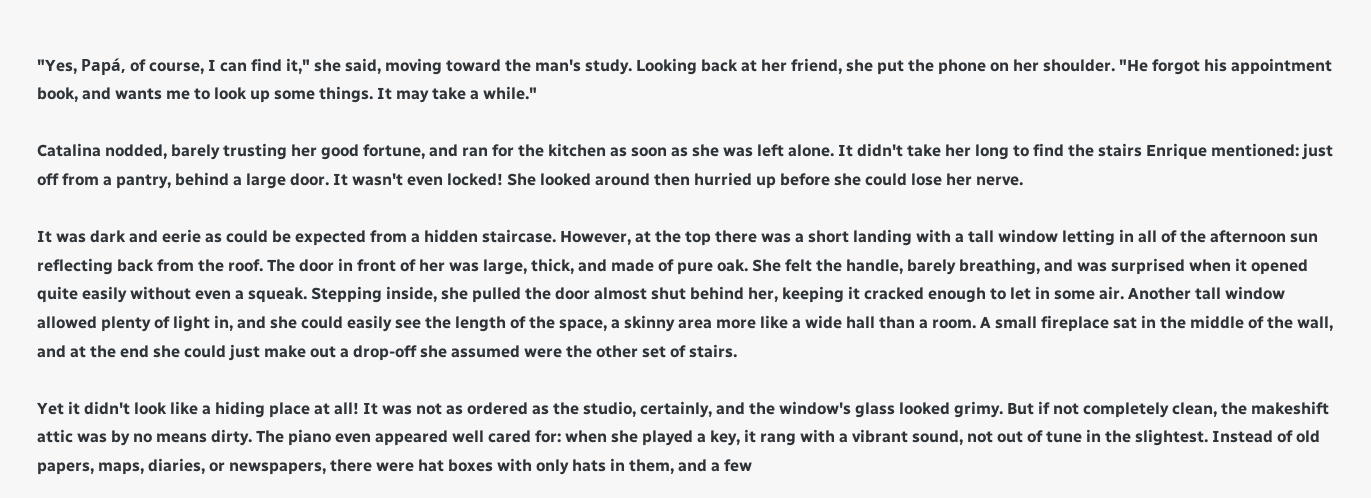"Yes, Papá, of course, I can find it," she said, moving toward the man's study. Looking back at her friend, she put the phone on her shoulder. "He forgot his appointment book, and wants me to look up some things. It may take a while."

Catalina nodded, barely trusting her good fortune, and ran for the kitchen as soon as she was left alone. It didn't take her long to find the stairs Enrique mentioned: just off from a pantry, behind a large door. It wasn't even locked! She looked around then hurried up before she could lose her nerve.

It was dark and eerie as could be expected from a hidden staircase. However, at the top there was a short landing with a tall window letting in all of the afternoon sun reflecting back from the roof. The door in front of her was large, thick, and made of pure oak. She felt the handle, barely breathing, and was surprised when it opened quite easily without even a squeak. Stepping inside, she pulled the door almost shut behind her, keeping it cracked enough to let in some air. Another tall window allowed plenty of light in, and she could easily see the length of the space, a skinny area more like a wide hall than a room. A small fireplace sat in the middle of the wall, and at the end she could just make out a drop-off she assumed were the other set of stairs.

Yet it didn't look like a hiding place at all! It was not as ordered as the studio, certainly, and the window's glass looked grimy. But if not completely clean, the makeshift attic was by no means dirty. The piano even appeared well cared for: when she played a key, it rang with a vibrant sound, not out of tune in the slightest. Instead of old papers, maps, diaries, or newspapers, there were hat boxes with only hats in them, and a few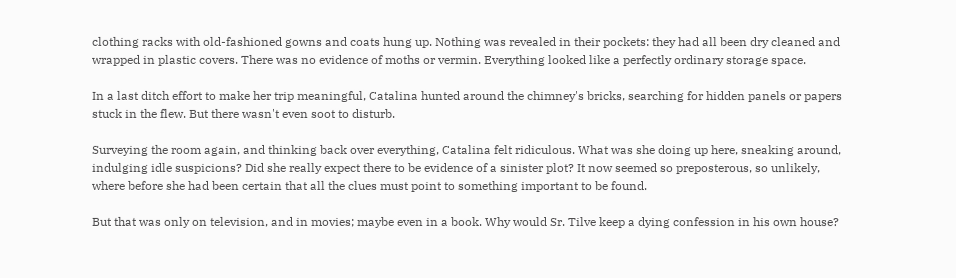clothing racks with old-fashioned gowns and coats hung up. Nothing was revealed in their pockets: they had all been dry cleaned and wrapped in plastic covers. There was no evidence of moths or vermin. Everything looked like a perfectly ordinary storage space.

In a last ditch effort to make her trip meaningful, Catalina hunted around the chimney's bricks, searching for hidden panels or papers stuck in the flew. But there wasn't even soot to disturb.

Surveying the room again, and thinking back over everything, Catalina felt ridiculous. What was she doing up here, sneaking around, indulging idle suspicions? Did she really expect there to be evidence of a sinister plot? It now seemed so preposterous, so unlikely, where before she had been certain that all the clues must point to something important to be found.

But that was only on television, and in movies; maybe even in a book. Why would Sr. Tilve keep a dying confession in his own house?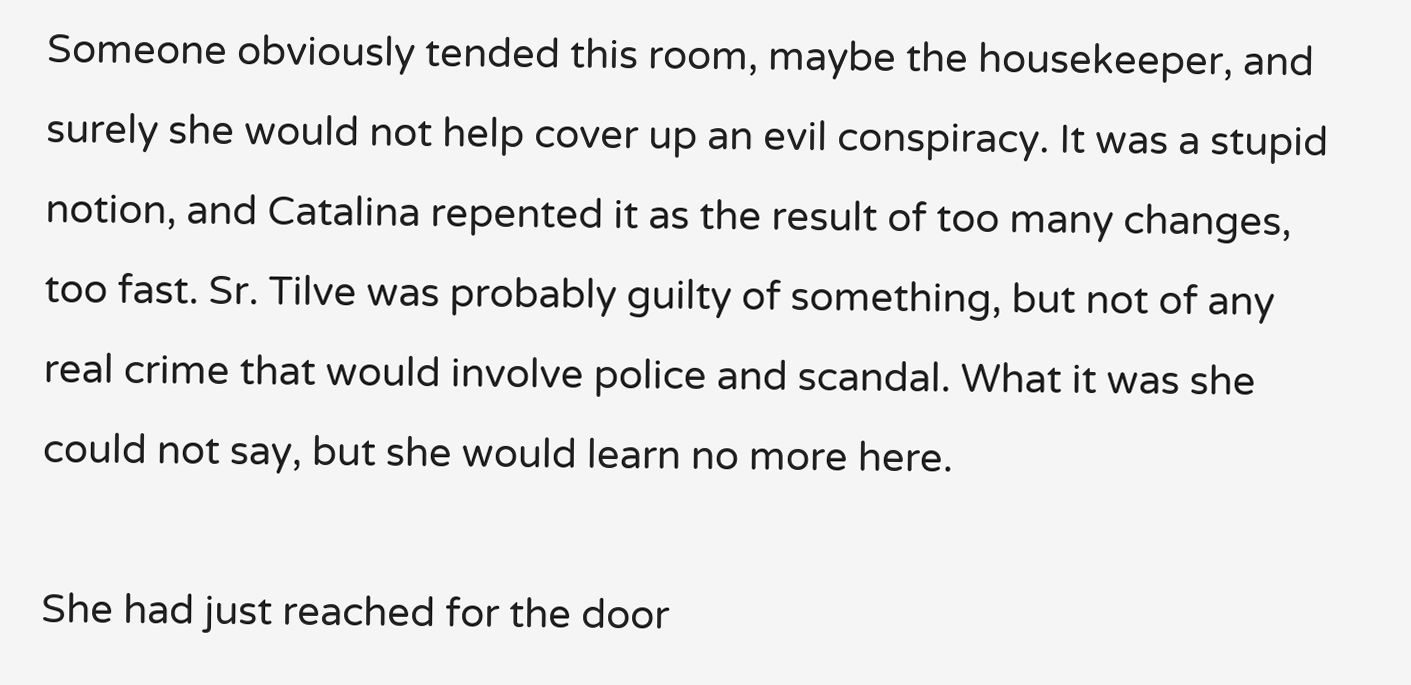Someone obviously tended this room, maybe the housekeeper, and surely she would not help cover up an evil conspiracy. It was a stupid notion, and Catalina repented it as the result of too many changes, too fast. Sr. Tilve was probably guilty of something, but not of any real crime that would involve police and scandal. What it was she could not say, but she would learn no more here.

She had just reached for the door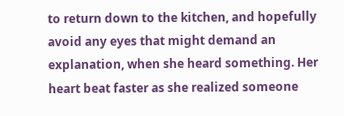to return down to the kitchen, and hopefully avoid any eyes that might demand an explanation, when she heard something. Her heart beat faster as she realized someone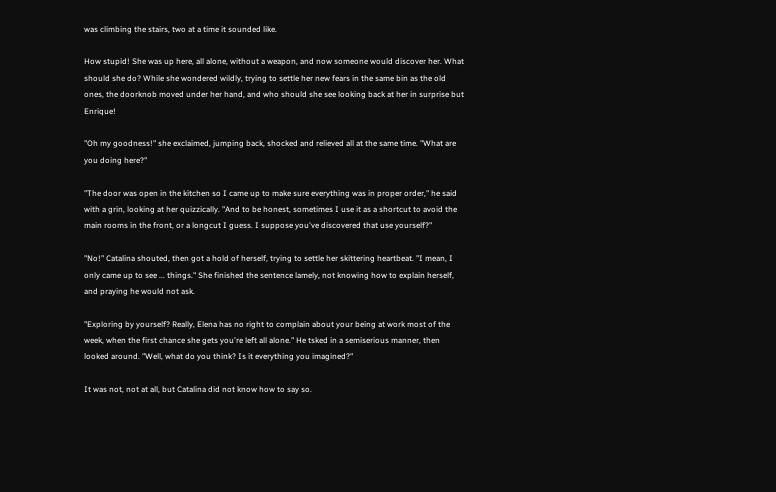was climbing the stairs, two at a time it sounded like.

How stupid! She was up here, all alone, without a weapon, and now someone would discover her. What should she do? While she wondered wildly, trying to settle her new fears in the same bin as the old ones, the doorknob moved under her hand, and who should she see looking back at her in surprise but Enrique!

"Oh my goodness!" she exclaimed, jumping back, shocked and relieved all at the same time. "What are you doing here?"

"The door was open in the kitchen so I came up to make sure everything was in proper order," he said with a grin, looking at her quizzically. "And to be honest, sometimes I use it as a shortcut to avoid the main rooms in the front, or a longcut I guess. I suppose you've discovered that use yourself?"

"No!" Catalina shouted, then got a hold of herself, trying to settle her skittering heartbeat. "I mean, I only came up to see ... things." She finished the sentence lamely, not knowing how to explain herself, and praying he would not ask.

"Exploring by yourself? Really, Elena has no right to complain about your being at work most of the week, when the first chance she gets you're left all alone." He tsked in a semiserious manner, then looked around. "Well, what do you think? Is it everything you imagined?"

It was not, not at all, but Catalina did not know how to say so.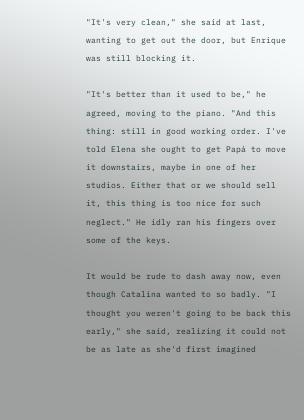"It's very clean," she said at last, wanting to get out the door, but Enrique was still blocking it.

"It's better than it used to be," he agreed, moving to the piano. "And this thing: still in good working order. I've told Elena she ought to get Papá to move it downstairs, maybe in one of her studios. Either that or we should sell it, this thing is too nice for such neglect." He idly ran his fingers over some of the keys.

It would be rude to dash away now, even though Catalina wanted to so badly. "I thought you weren't going to be back this early," she said, realizing it could not be as late as she'd first imagined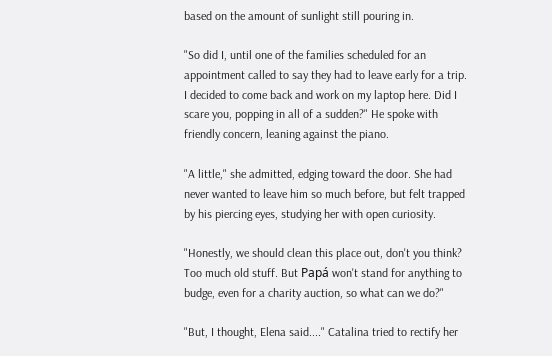based on the amount of sunlight still pouring in.

"So did I, until one of the families scheduled for an appointment called to say they had to leave early for a trip. I decided to come back and work on my laptop here. Did I scare you, popping in all of a sudden?" He spoke with friendly concern, leaning against the piano.

"A little," she admitted, edging toward the door. She had never wanted to leave him so much before, but felt trapped by his piercing eyes, studying her with open curiosity.

"Honestly, we should clean this place out, don't you think? Too much old stuff. But Papá won't stand for anything to budge, even for a charity auction, so what can we do?"

"But, I thought, Elena said...." Catalina tried to rectify her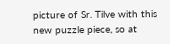picture of Sr. Tilve with this new puzzle piece, so at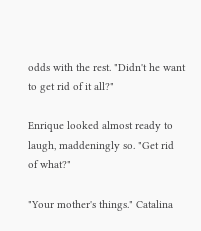odds with the rest. "Didn't he want to get rid of it all?"

Enrique looked almost ready to laugh, maddeningly so. "Get rid of what?"

"Your mother's things." Catalina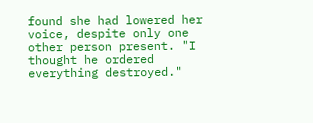found she had lowered her voice, despite only one other person present. "I thought he ordered everything destroyed."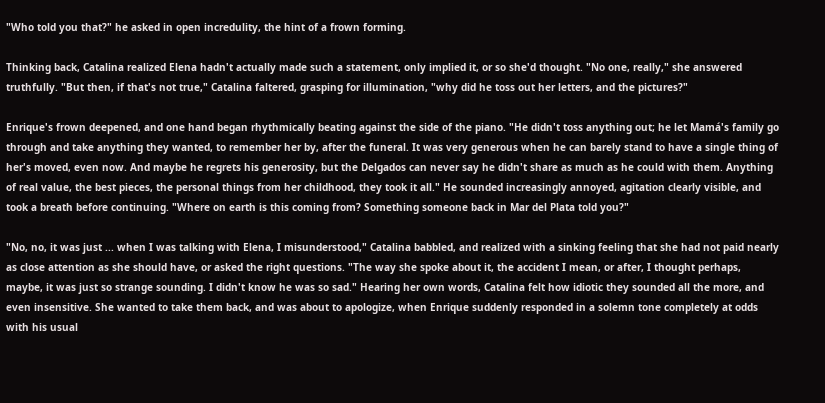"Who told you that?" he asked in open incredulity, the hint of a frown forming.

Thinking back, Catalina realized Elena hadn't actually made such a statement, only implied it, or so she'd thought. "No one, really," she answered truthfully. "But then, if that's not true," Catalina faltered, grasping for illumination, "why did he toss out her letters, and the pictures?"

Enrique's frown deepened, and one hand began rhythmically beating against the side of the piano. "He didn't toss anything out; he let Mamá's family go through and take anything they wanted, to remember her by, after the funeral. It was very generous when he can barely stand to have a single thing of her's moved, even now. And maybe he regrets his generosity, but the Delgados can never say he didn't share as much as he could with them. Anything of real value, the best pieces, the personal things from her childhood, they took it all." He sounded increasingly annoyed, agitation clearly visible, and took a breath before continuing. "Where on earth is this coming from? Something someone back in Mar del Plata told you?"

"No, no, it was just ... when I was talking with Elena, I misunderstood," Catalina babbled, and realized with a sinking feeling that she had not paid nearly as close attention as she should have, or asked the right questions. "The way she spoke about it, the accident I mean, or after, I thought perhaps, maybe, it was just so strange sounding. I didn't know he was so sad." Hearing her own words, Catalina felt how idiotic they sounded all the more, and even insensitive. She wanted to take them back, and was about to apologize, when Enrique suddenly responded in a solemn tone completely at odds with his usual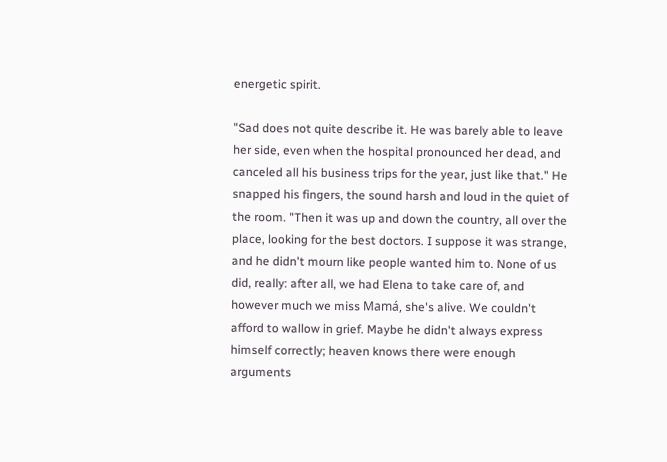energetic spirit.

"Sad does not quite describe it. He was barely able to leave her side, even when the hospital pronounced her dead, and canceled all his business trips for the year, just like that." He snapped his fingers, the sound harsh and loud in the quiet of the room. "Then it was up and down the country, all over the place, looking for the best doctors. I suppose it was strange, and he didn't mourn like people wanted him to. None of us did, really: after all, we had Elena to take care of, and however much we miss Mamá, she's alive. We couldn't afford to wallow in grief. Maybe he didn't always express himself correctly; heaven knows there were enough arguments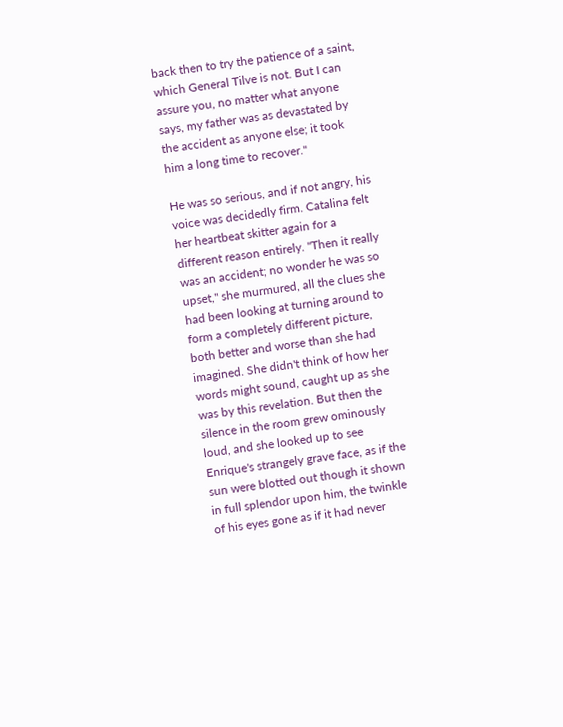back then to try the patience of a saint, which General Tilve is not. But I can assure you, no matter what anyone says, my father was as devastated by the accident as anyone else; it took him a long time to recover."

He was so serious, and if not angry, his voice was decidedly firm. Catalina felt her heartbeat skitter again for a different reason entirely. "Then it really was an accident; no wonder he was so upset," she murmured, all the clues she had been looking at turning around to form a completely different picture, both better and worse than she had imagined. She didn't think of how her words might sound, caught up as she was by this revelation. But then the silence in the room grew ominously loud, and she looked up to see Enrique's strangely grave face, as if the sun were blotted out though it shown in full splendor upon him, the twinkle of his eyes gone as if it had never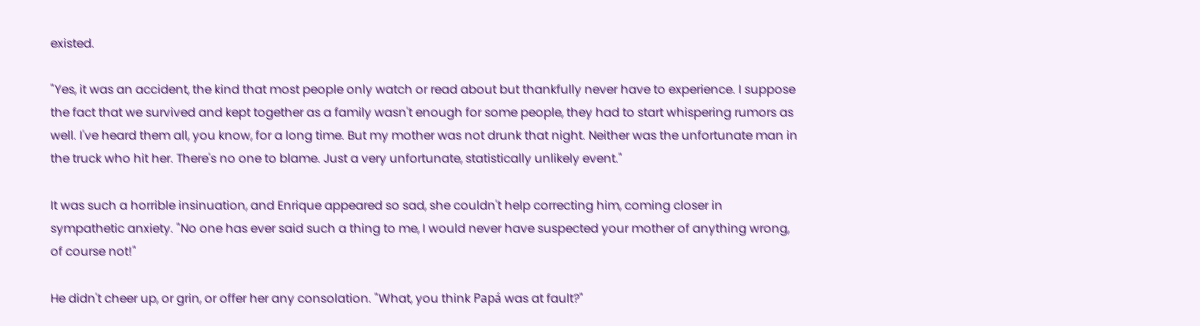existed.

"Yes, it was an accident, the kind that most people only watch or read about but thankfully never have to experience. I suppose the fact that we survived and kept together as a family wasn't enough for some people, they had to start whispering rumors as well. I've heard them all, you know, for a long time. But my mother was not drunk that night. Neither was the unfortunate man in the truck who hit her. There's no one to blame. Just a very unfortunate, statistically unlikely event."

It was such a horrible insinuation, and Enrique appeared so sad, she couldn't help correcting him, coming closer in sympathetic anxiety. "No one has ever said such a thing to me, I would never have suspected your mother of anything wrong, of course not!"

He didn't cheer up, or grin, or offer her any consolation. "What, you think Papá was at fault?"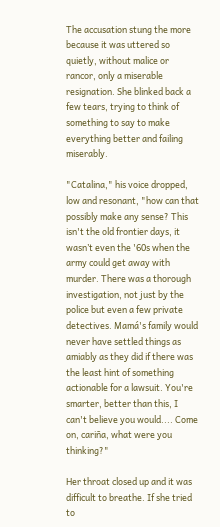The accusation stung the more because it was uttered so quietly, without malice or rancor, only a miserable resignation. She blinked back a few tears, trying to think of something to say to make everything better and failing miserably.

"Catalina," his voice dropped, low and resonant, "how can that possibly make any sense? This isn't the old frontier days, it wasn’t even the '60s when the army could get away with murder. There was a thorough investigation, not just by the police but even a few private detectives. Mamá's family would never have settled things as amiably as they did if there was the least hint of something actionable for a lawsuit. You're smarter, better than this, I can't believe you would.... Come on, cariña, what were you thinking?"

Her throat closed up and it was difficult to breathe. If she tried to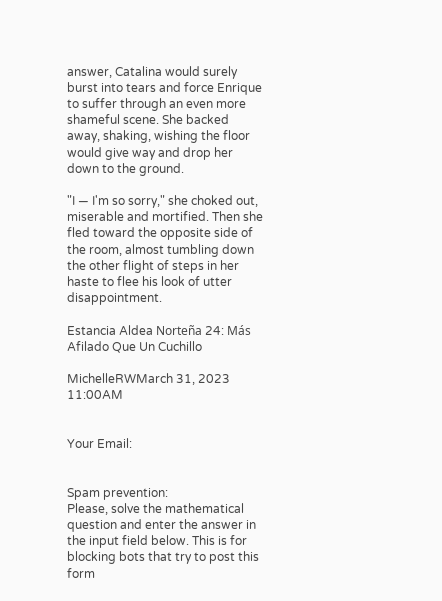answer, Catalina would surely burst into tears and force Enrique to suffer through an even more shameful scene. She backed away, shaking, wishing the floor would give way and drop her down to the ground.

"I — I'm so sorry," she choked out, miserable and mortified. Then she fled toward the opposite side of the room, almost tumbling down the other flight of steps in her haste to flee his look of utter disappointment.

Estancia Aldea Norteña 24: Más Afilado Que Un Cuchillo

MichelleRWMarch 31, 2023 11:00AM


Your Email:


Spam prevention:
Please, solve the mathematical question and enter the answer in the input field below. This is for blocking bots that try to post this form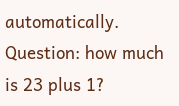automatically.
Question: how much is 23 plus 1?